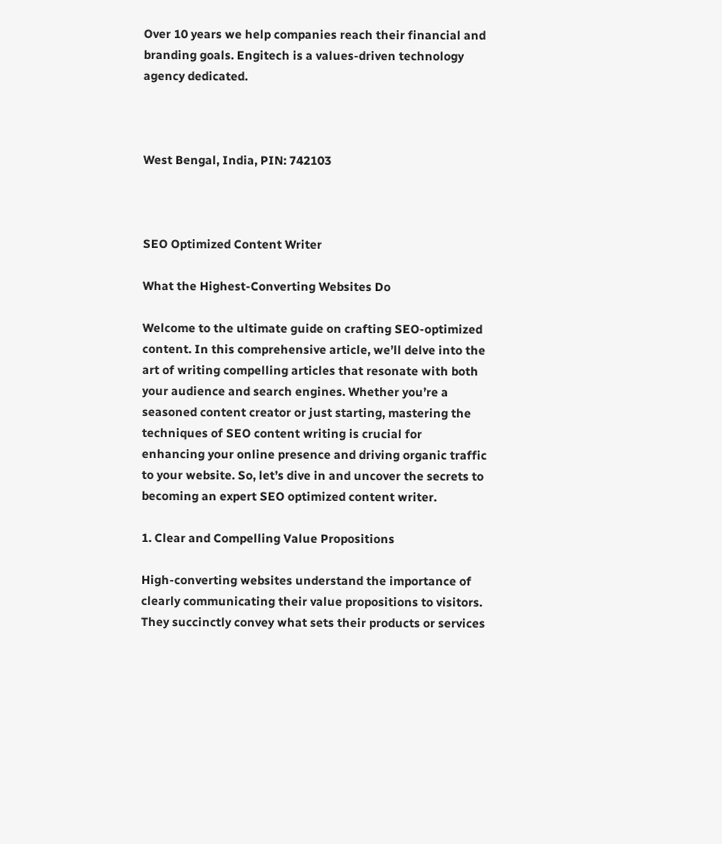Over 10 years we help companies reach their financial and branding goals. Engitech is a values-driven technology agency dedicated.



West Bengal, India, PIN: 742103



SEO Optimized Content Writer

What the Highest-Converting Websites Do

Welcome to the ultimate guide on crafting SEO-optimized content. In this comprehensive article, we’ll delve into the art of writing compelling articles that resonate with both your audience and search engines. Whether you’re a seasoned content creator or just starting, mastering the techniques of SEO content writing is crucial for enhancing your online presence and driving organic traffic to your website. So, let’s dive in and uncover the secrets to becoming an expert SEO optimized content writer.

1. Clear and Compelling Value Propositions

High-converting websites understand the importance of clearly communicating their value propositions to visitors. They succinctly convey what sets their products or services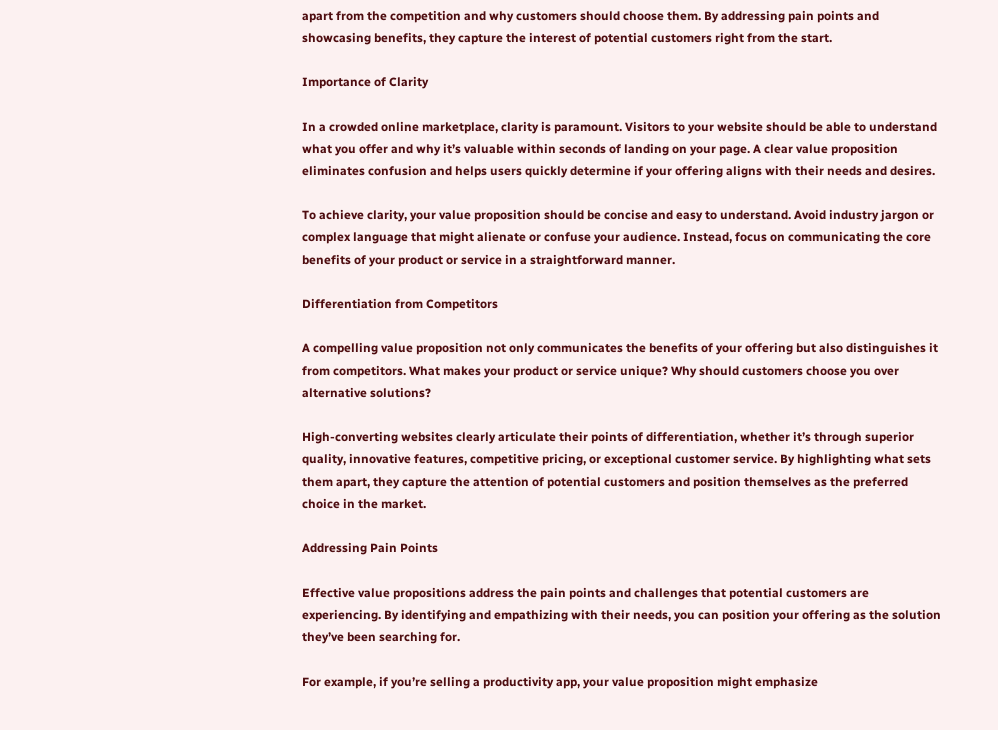apart from the competition and why customers should choose them. By addressing pain points and showcasing benefits, they capture the interest of potential customers right from the start.

Importance of Clarity

In a crowded online marketplace, clarity is paramount. Visitors to your website should be able to understand what you offer and why it’s valuable within seconds of landing on your page. A clear value proposition eliminates confusion and helps users quickly determine if your offering aligns with their needs and desires.

To achieve clarity, your value proposition should be concise and easy to understand. Avoid industry jargon or complex language that might alienate or confuse your audience. Instead, focus on communicating the core benefits of your product or service in a straightforward manner.

Differentiation from Competitors

A compelling value proposition not only communicates the benefits of your offering but also distinguishes it from competitors. What makes your product or service unique? Why should customers choose you over alternative solutions?

High-converting websites clearly articulate their points of differentiation, whether it’s through superior quality, innovative features, competitive pricing, or exceptional customer service. By highlighting what sets them apart, they capture the attention of potential customers and position themselves as the preferred choice in the market.

Addressing Pain Points

Effective value propositions address the pain points and challenges that potential customers are experiencing. By identifying and empathizing with their needs, you can position your offering as the solution they’ve been searching for.

For example, if you’re selling a productivity app, your value proposition might emphasize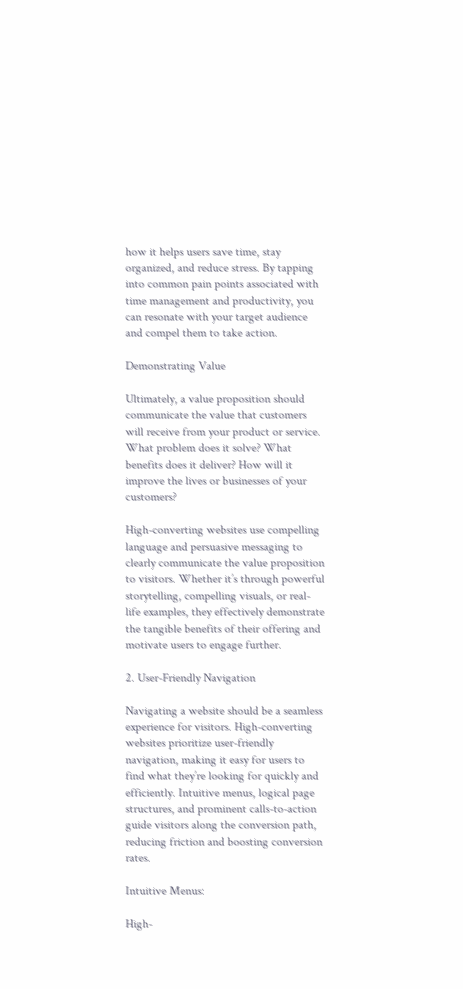how it helps users save time, stay organized, and reduce stress. By tapping into common pain points associated with time management and productivity, you can resonate with your target audience and compel them to take action.

Demonstrating Value

Ultimately, a value proposition should communicate the value that customers will receive from your product or service. What problem does it solve? What benefits does it deliver? How will it improve the lives or businesses of your customers?

High-converting websites use compelling language and persuasive messaging to clearly communicate the value proposition to visitors. Whether it’s through powerful storytelling, compelling visuals, or real-life examples, they effectively demonstrate the tangible benefits of their offering and motivate users to engage further.

2. User-Friendly Navigation

Navigating a website should be a seamless experience for visitors. High-converting websites prioritize user-friendly navigation, making it easy for users to find what they’re looking for quickly and efficiently. Intuitive menus, logical page structures, and prominent calls-to-action guide visitors along the conversion path, reducing friction and boosting conversion rates.

Intuitive Menus:

High-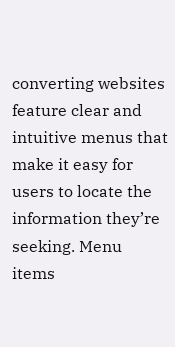converting websites feature clear and intuitive menus that make it easy for users to locate the information they’re seeking. Menu items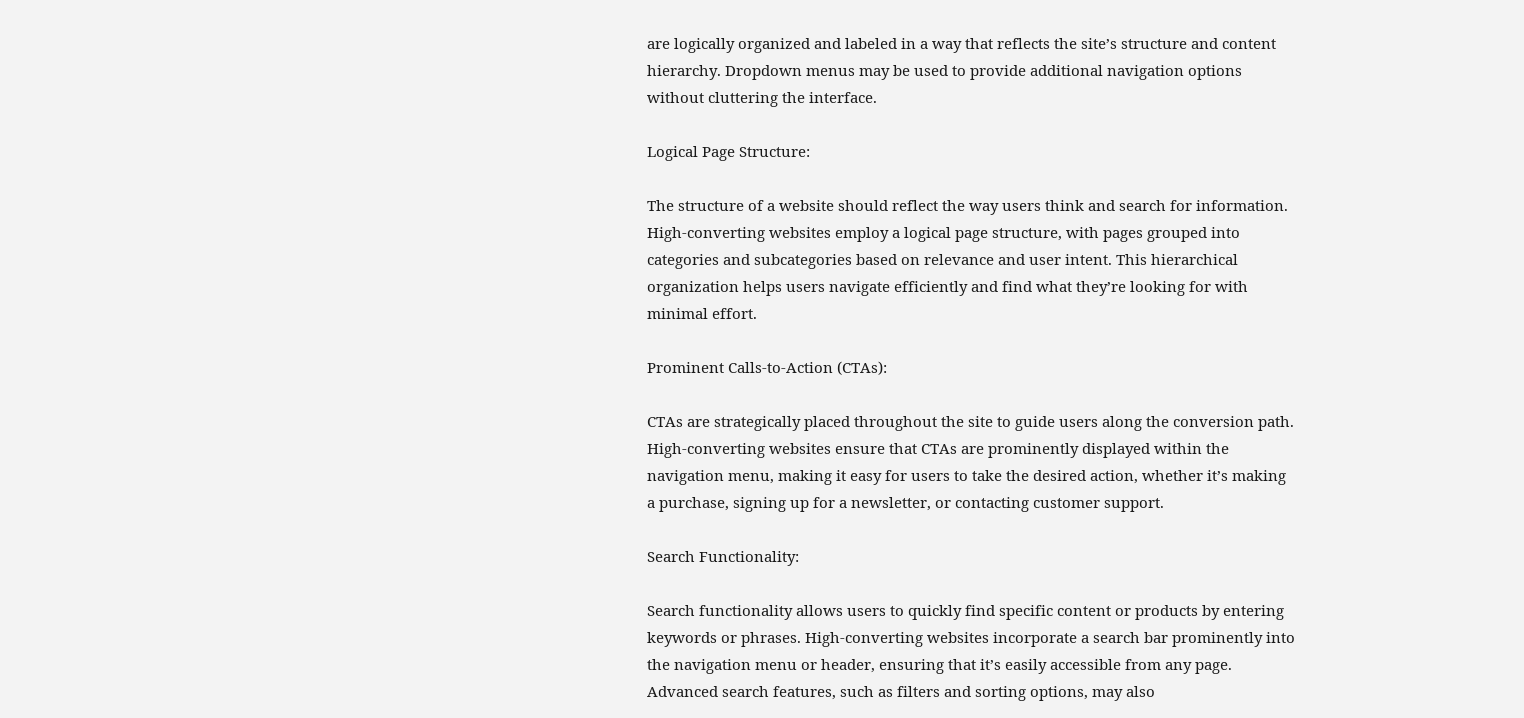are logically organized and labeled in a way that reflects the site’s structure and content hierarchy. Dropdown menus may be used to provide additional navigation options without cluttering the interface.

Logical Page Structure:

The structure of a website should reflect the way users think and search for information. High-converting websites employ a logical page structure, with pages grouped into categories and subcategories based on relevance and user intent. This hierarchical organization helps users navigate efficiently and find what they’re looking for with minimal effort.

Prominent Calls-to-Action (CTAs):

CTAs are strategically placed throughout the site to guide users along the conversion path. High-converting websites ensure that CTAs are prominently displayed within the navigation menu, making it easy for users to take the desired action, whether it’s making a purchase, signing up for a newsletter, or contacting customer support.

Search Functionality:

Search functionality allows users to quickly find specific content or products by entering keywords or phrases. High-converting websites incorporate a search bar prominently into the navigation menu or header, ensuring that it’s easily accessible from any page. Advanced search features, such as filters and sorting options, may also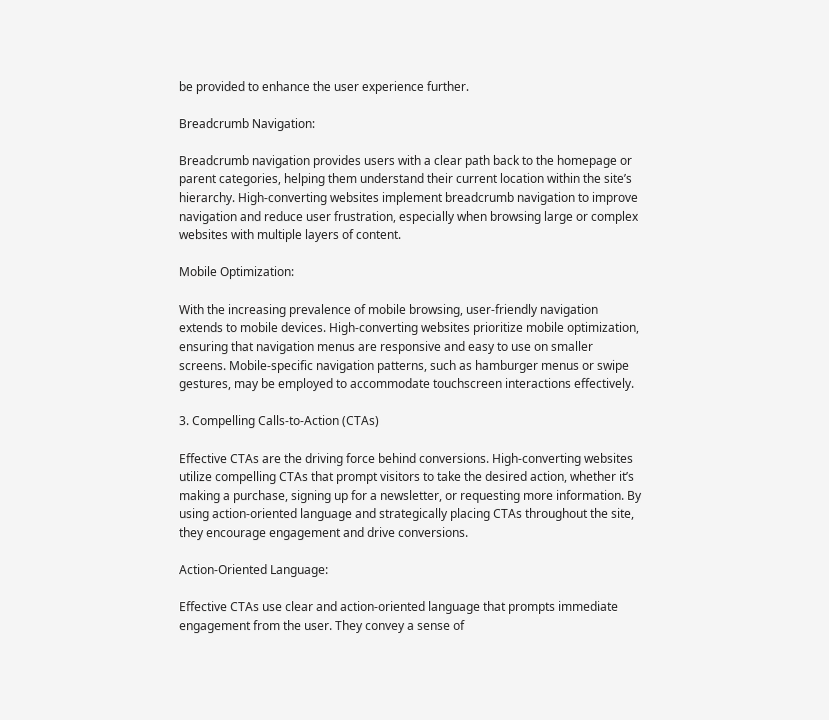be provided to enhance the user experience further.

Breadcrumb Navigation:

Breadcrumb navigation provides users with a clear path back to the homepage or parent categories, helping them understand their current location within the site’s hierarchy. High-converting websites implement breadcrumb navigation to improve navigation and reduce user frustration, especially when browsing large or complex websites with multiple layers of content.

Mobile Optimization:

With the increasing prevalence of mobile browsing, user-friendly navigation extends to mobile devices. High-converting websites prioritize mobile optimization, ensuring that navigation menus are responsive and easy to use on smaller screens. Mobile-specific navigation patterns, such as hamburger menus or swipe gestures, may be employed to accommodate touchscreen interactions effectively.

3. Compelling Calls-to-Action (CTAs)

Effective CTAs are the driving force behind conversions. High-converting websites utilize compelling CTAs that prompt visitors to take the desired action, whether it’s making a purchase, signing up for a newsletter, or requesting more information. By using action-oriented language and strategically placing CTAs throughout the site, they encourage engagement and drive conversions.

Action-Oriented Language:

Effective CTAs use clear and action-oriented language that prompts immediate engagement from the user. They convey a sense of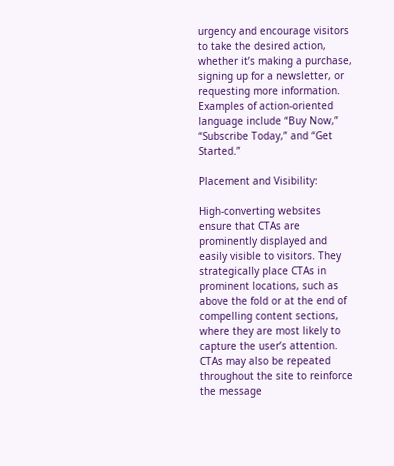urgency and encourage visitors to take the desired action, whether it’s making a purchase, signing up for a newsletter, or requesting more information. Examples of action-oriented language include “Buy Now,” “Subscribe Today,” and “Get Started.”

Placement and Visibility:

High-converting websites ensure that CTAs are prominently displayed and easily visible to visitors. They strategically place CTAs in prominent locations, such as above the fold or at the end of compelling content sections, where they are most likely to capture the user’s attention. CTAs may also be repeated throughout the site to reinforce the message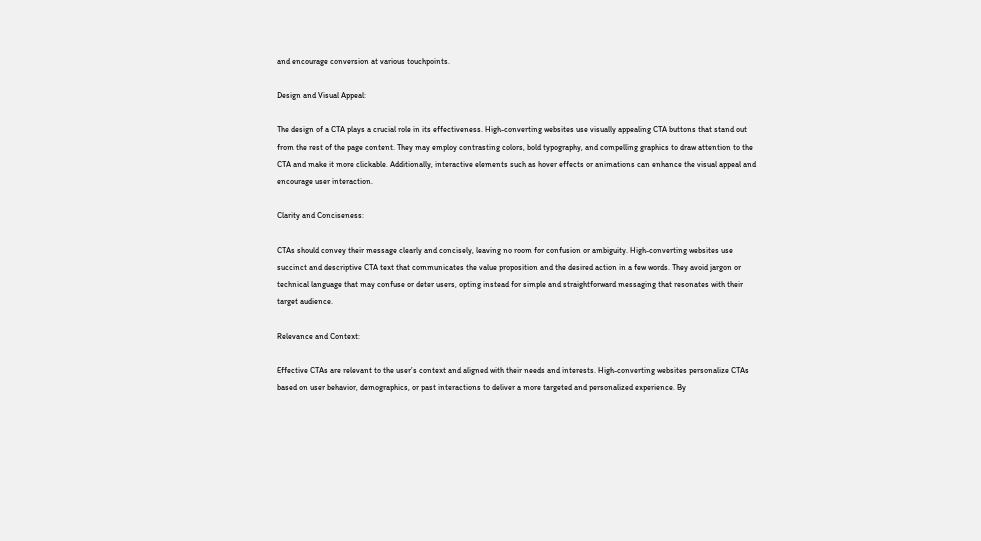and encourage conversion at various touchpoints.

Design and Visual Appeal:

The design of a CTA plays a crucial role in its effectiveness. High-converting websites use visually appealing CTA buttons that stand out from the rest of the page content. They may employ contrasting colors, bold typography, and compelling graphics to draw attention to the CTA and make it more clickable. Additionally, interactive elements such as hover effects or animations can enhance the visual appeal and encourage user interaction.

Clarity and Conciseness:

CTAs should convey their message clearly and concisely, leaving no room for confusion or ambiguity. High-converting websites use succinct and descriptive CTA text that communicates the value proposition and the desired action in a few words. They avoid jargon or technical language that may confuse or deter users, opting instead for simple and straightforward messaging that resonates with their target audience.

Relevance and Context:

Effective CTAs are relevant to the user’s context and aligned with their needs and interests. High-converting websites personalize CTAs based on user behavior, demographics, or past interactions to deliver a more targeted and personalized experience. By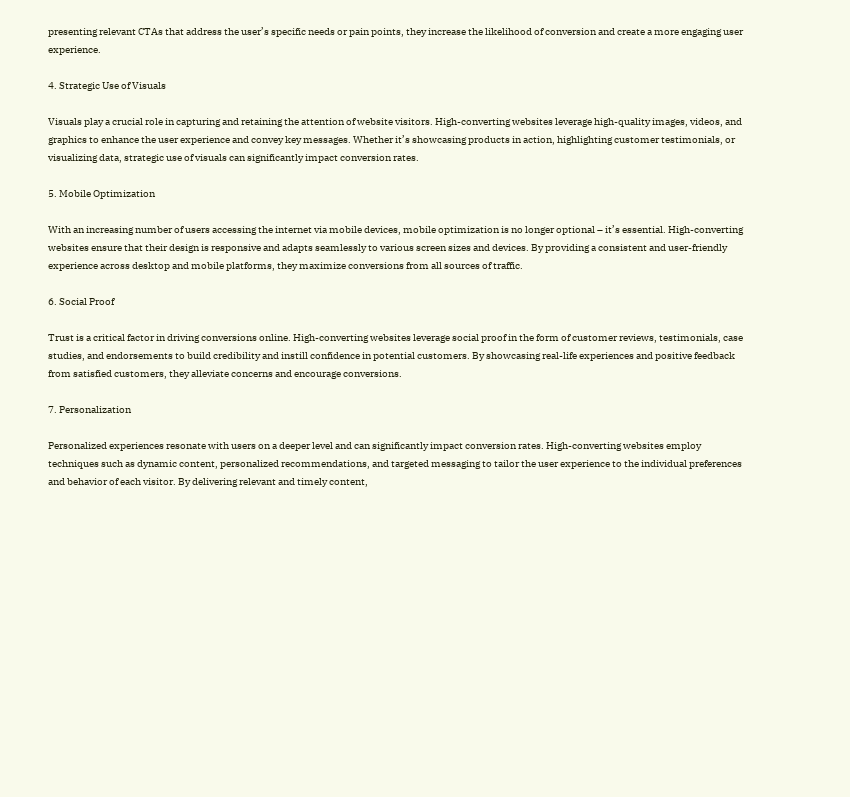presenting relevant CTAs that address the user’s specific needs or pain points, they increase the likelihood of conversion and create a more engaging user experience.

4. Strategic Use of Visuals

Visuals play a crucial role in capturing and retaining the attention of website visitors. High-converting websites leverage high-quality images, videos, and graphics to enhance the user experience and convey key messages. Whether it’s showcasing products in action, highlighting customer testimonials, or visualizing data, strategic use of visuals can significantly impact conversion rates.

5. Mobile Optimization

With an increasing number of users accessing the internet via mobile devices, mobile optimization is no longer optional – it’s essential. High-converting websites ensure that their design is responsive and adapts seamlessly to various screen sizes and devices. By providing a consistent and user-friendly experience across desktop and mobile platforms, they maximize conversions from all sources of traffic.

6. Social Proof

Trust is a critical factor in driving conversions online. High-converting websites leverage social proof in the form of customer reviews, testimonials, case studies, and endorsements to build credibility and instill confidence in potential customers. By showcasing real-life experiences and positive feedback from satisfied customers, they alleviate concerns and encourage conversions.

7. Personalization

Personalized experiences resonate with users on a deeper level and can significantly impact conversion rates. High-converting websites employ techniques such as dynamic content, personalized recommendations, and targeted messaging to tailor the user experience to the individual preferences and behavior of each visitor. By delivering relevant and timely content,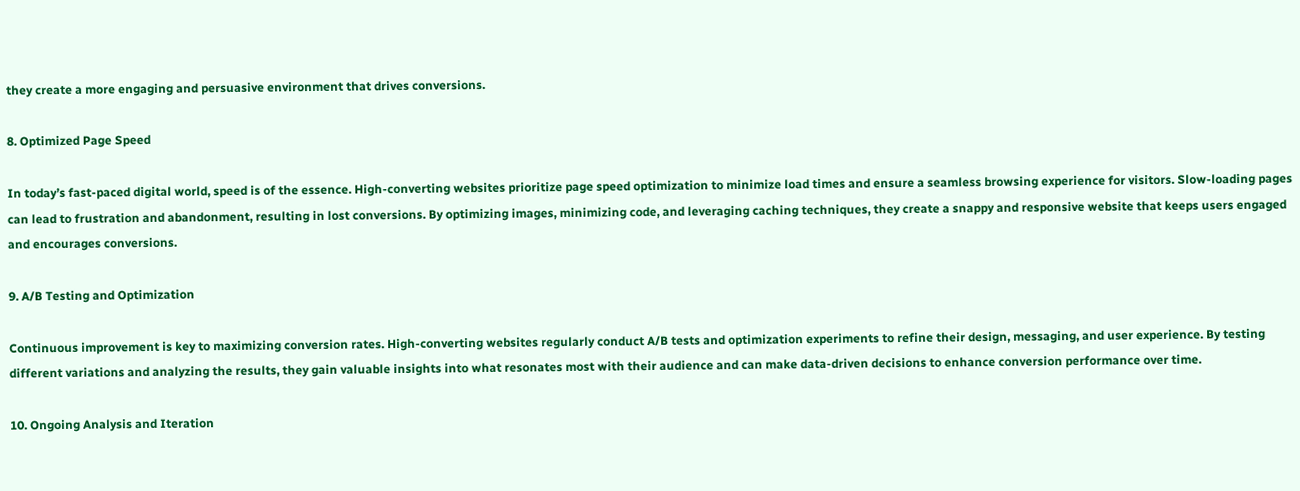they create a more engaging and persuasive environment that drives conversions.

8. Optimized Page Speed

In today’s fast-paced digital world, speed is of the essence. High-converting websites prioritize page speed optimization to minimize load times and ensure a seamless browsing experience for visitors. Slow-loading pages can lead to frustration and abandonment, resulting in lost conversions. By optimizing images, minimizing code, and leveraging caching techniques, they create a snappy and responsive website that keeps users engaged and encourages conversions.

9. A/B Testing and Optimization

Continuous improvement is key to maximizing conversion rates. High-converting websites regularly conduct A/B tests and optimization experiments to refine their design, messaging, and user experience. By testing different variations and analyzing the results, they gain valuable insights into what resonates most with their audience and can make data-driven decisions to enhance conversion performance over time.

10. Ongoing Analysis and Iteration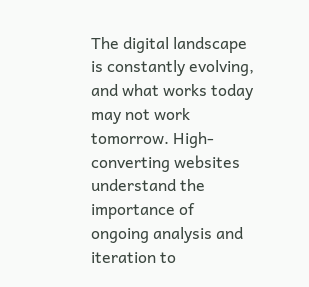The digital landscape is constantly evolving, and what works today may not work tomorrow. High-converting websites understand the importance of ongoing analysis and iteration to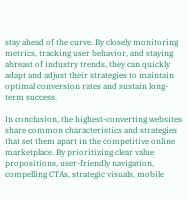stay ahead of the curve. By closely monitoring metrics, tracking user behavior, and staying abreast of industry trends, they can quickly adapt and adjust their strategies to maintain optimal conversion rates and sustain long-term success.

In conclusion, the highest-converting websites share common characteristics and strategies that set them apart in the competitive online marketplace. By prioritizing clear value propositions, user-friendly navigation, compelling CTAs, strategic visuals, mobile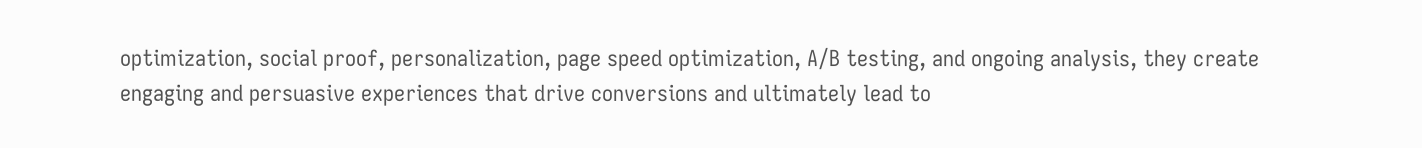optimization, social proof, personalization, page speed optimization, A/B testing, and ongoing analysis, they create engaging and persuasive experiences that drive conversions and ultimately lead to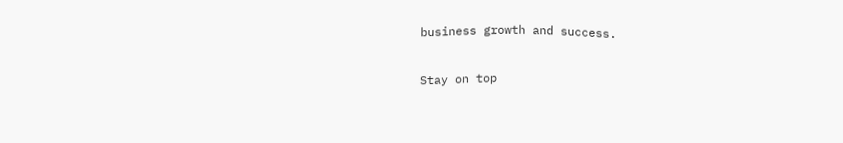business growth and success.

Stay on top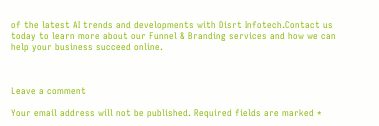of the latest AI trends and developments with Disrt Infotech.Contact us today to learn more about our Funnel & Branding services and how we can help your business succeed online.



Leave a comment

Your email address will not be published. Required fields are marked *